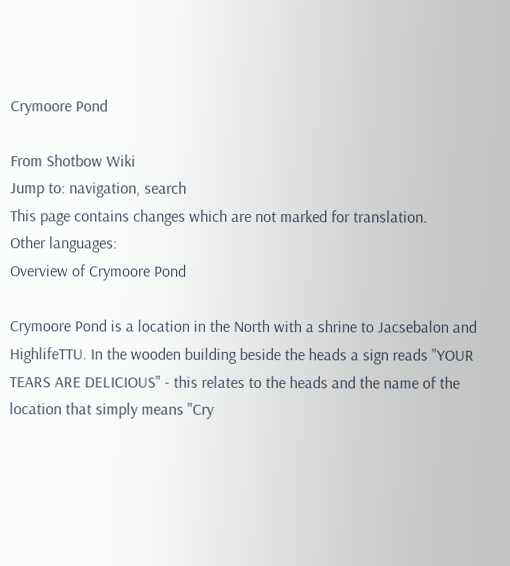Crymoore Pond

From Shotbow Wiki
Jump to: navigation, search
This page contains changes which are not marked for translation.
Other languages:
Overview of Crymoore Pond

Crymoore Pond is a location in the North with a shrine to Jacsebalon and HighlifeTTU. In the wooden building beside the heads a sign reads "YOUR TEARS ARE DELICIOUS" - this relates to the heads and the name of the location that simply means "Cry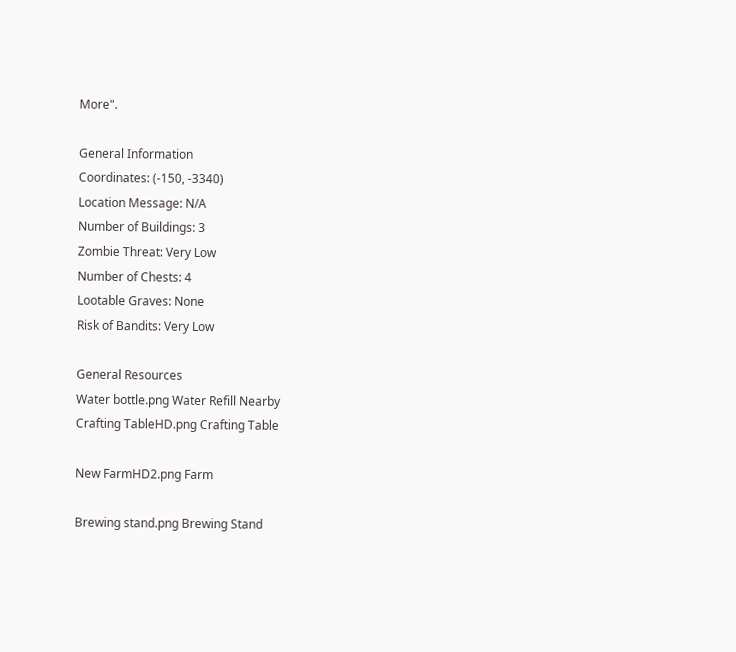More".

General Information
Coordinates: (-150, -3340)
Location Message: N/A
Number of Buildings: 3
Zombie Threat: Very Low
Number of Chests: 4
Lootable Graves: None
Risk of Bandits: Very Low

General Resources
Water bottle.png Water Refill Nearby
Crafting TableHD.png Crafting Table

New FarmHD2.png Farm

Brewing stand.png Brewing Stand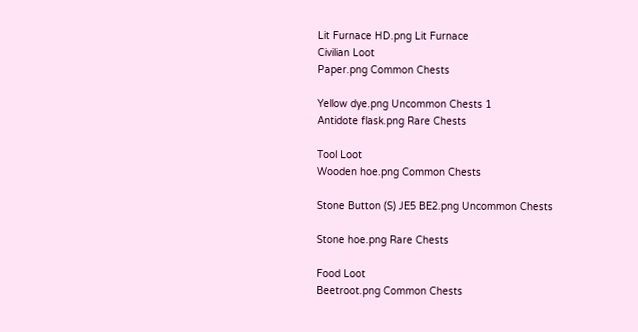Lit Furnace HD.png Lit Furnace
Civilian Loot
Paper.png Common Chests

Yellow dye.png Uncommon Chests 1
Antidote flask.png Rare Chests

Tool Loot
Wooden hoe.png Common Chests

Stone Button (S) JE5 BE2.png Uncommon Chests

Stone hoe.png Rare Chests

Food Loot
Beetroot.png Common Chests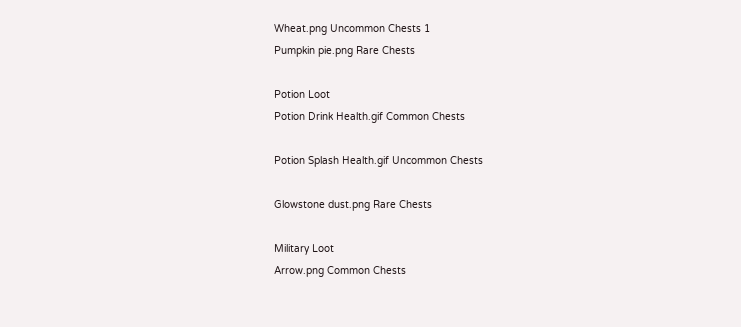Wheat.png Uncommon Chests 1
Pumpkin pie.png Rare Chests

Potion Loot
Potion Drink Health.gif Common Chests

Potion Splash Health.gif Uncommon Chests

Glowstone dust.png Rare Chests

Military Loot
Arrow.png Common Chests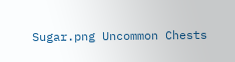Sugar.png Uncommon Chests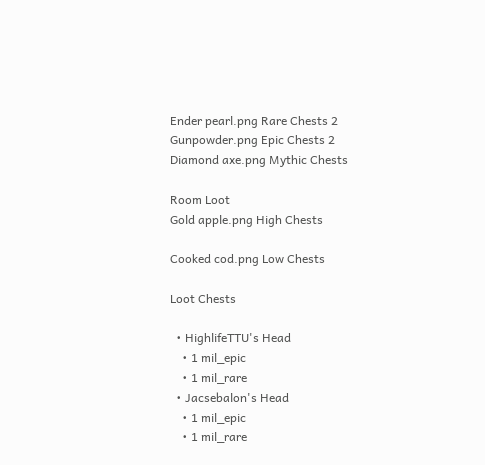Ender pearl.png Rare Chests 2
Gunpowder.png Epic Chests 2
Diamond axe.png Mythic Chests

Room Loot
Gold apple.png High Chests

Cooked cod.png Low Chests

Loot Chests

  • HighlifeTTU's Head
    • 1 mil_epic
    • 1 mil_rare
  • Jacsebalon's Head
    • 1 mil_epic
    • 1 mil_rare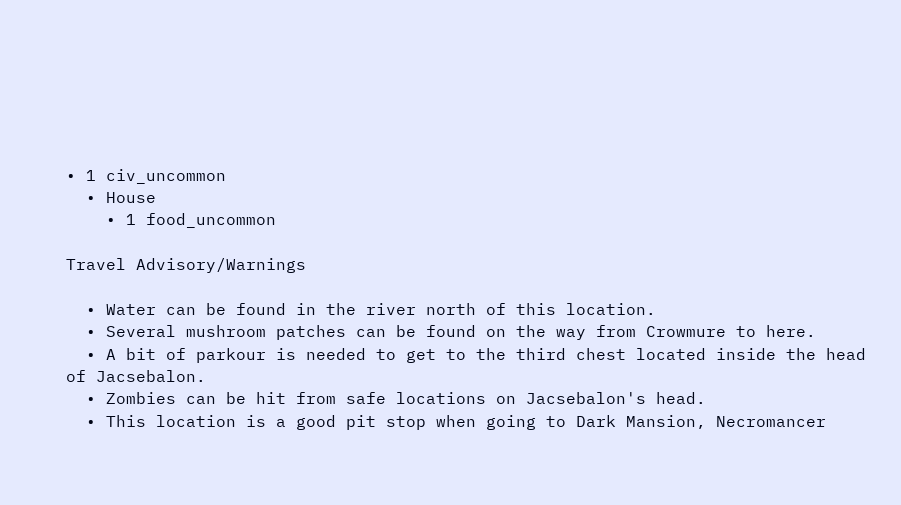• 1 civ_uncommon
  • House
    • 1 food_uncommon

Travel Advisory/Warnings

  • Water can be found in the river north of this location.
  • Several mushroom patches can be found on the way from Crowmure to here.
  • A bit of parkour is needed to get to the third chest located inside the head of Jacsebalon.
  • Zombies can be hit from safe locations on Jacsebalon's head.
  • This location is a good pit stop when going to Dark Mansion, Necromancer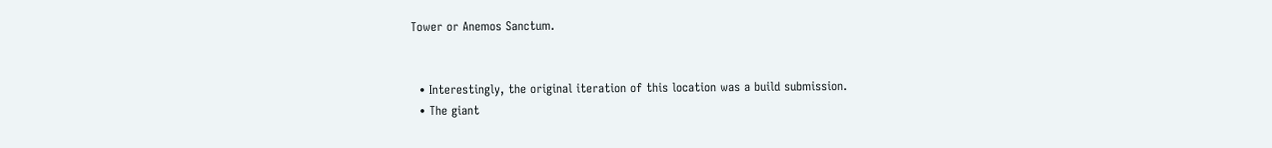Tower or Anemos Sanctum.


  • Interestingly, the original iteration of this location was a build submission.
  • The giant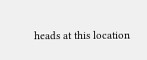heads at this location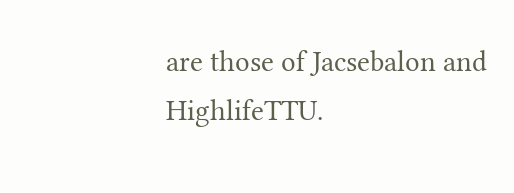are those of Jacsebalon and HighlifeTTU.